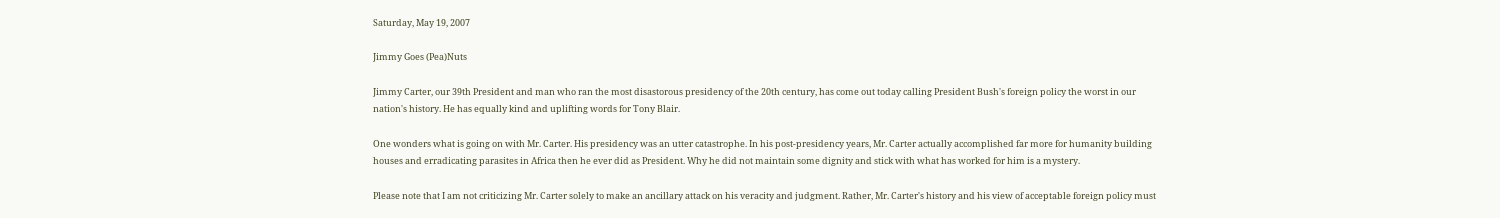Saturday, May 19, 2007

Jimmy Goes (Pea)Nuts

Jimmy Carter, our 39th President and man who ran the most disastorous presidency of the 20th century, has come out today calling President Bush's foreign policy the worst in our nation's history. He has equally kind and uplifting words for Tony Blair.

One wonders what is going on with Mr. Carter. His presidency was an utter catastrophe. In his post-presidency years, Mr. Carter actually accomplished far more for humanity building houses and erradicating parasites in Africa then he ever did as President. Why he did not maintain some dignity and stick with what has worked for him is a mystery.

Please note that I am not criticizing Mr. Carter solely to make an ancillary attack on his veracity and judgment. Rather, Mr. Carter's history and his view of acceptable foreign policy must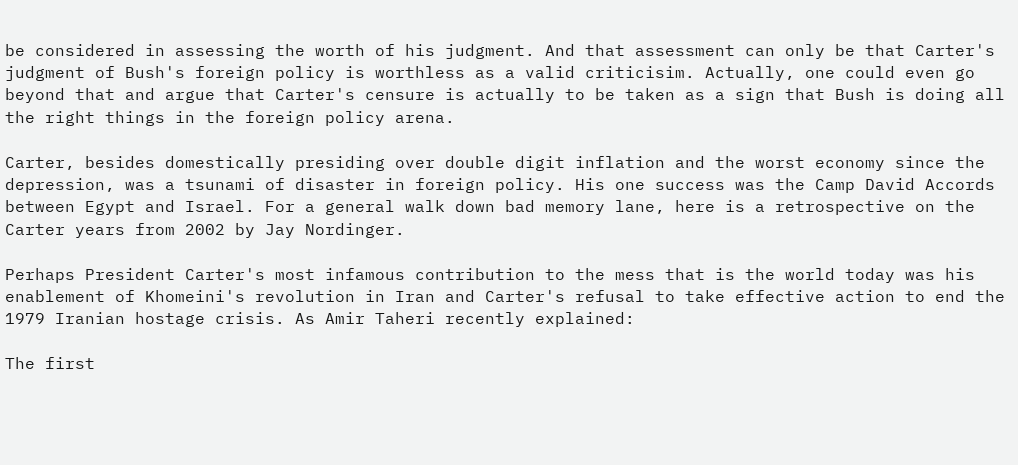be considered in assessing the worth of his judgment. And that assessment can only be that Carter's judgment of Bush's foreign policy is worthless as a valid criticisim. Actually, one could even go beyond that and argue that Carter's censure is actually to be taken as a sign that Bush is doing all the right things in the foreign policy arena.

Carter, besides domestically presiding over double digit inflation and the worst economy since the depression, was a tsunami of disaster in foreign policy. His one success was the Camp David Accords between Egypt and Israel. For a general walk down bad memory lane, here is a retrospective on the Carter years from 2002 by Jay Nordinger.

Perhaps President Carter's most infamous contribution to the mess that is the world today was his enablement of Khomeini's revolution in Iran and Carter's refusal to take effective action to end the 1979 Iranian hostage crisis. As Amir Taheri recently explained:

The first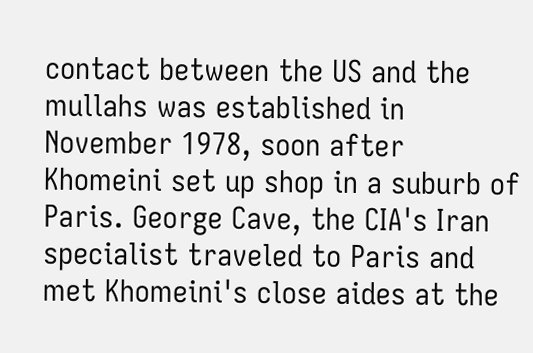contact between the US and the mullahs was established in November 1978, soon after Khomeini set up shop in a suburb of Paris. George Cave, the CIA's Iran specialist traveled to Paris and met Khomeini's close aides at the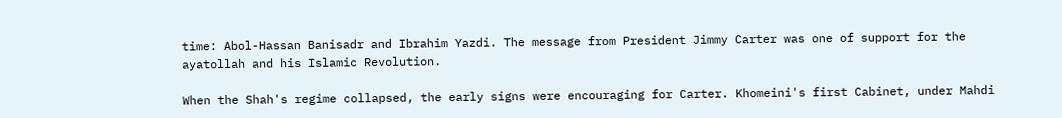time: Abol-Hassan Banisadr and Ibrahim Yazdi. The message from President Jimmy Carter was one of support for the ayatollah and his Islamic Revolution.

When the Shah's regime collapsed, the early signs were encouraging for Carter. Khomeini's first Cabinet, under Mahdi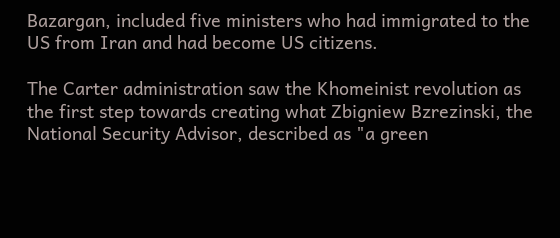Bazargan, included five ministers who had immigrated to the US from Iran and had become US citizens.

The Carter administration saw the Khomeinist revolution as the first step towards creating what Zbigniew Bzrezinski, the National Security Advisor, described as "a green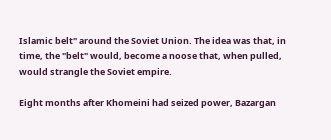Islamic belt" around the Soviet Union. The idea was that, in time, the "belt" would, become a noose that, when pulled, would strangle the Soviet empire.

Eight months after Khomeini had seized power, Bazargan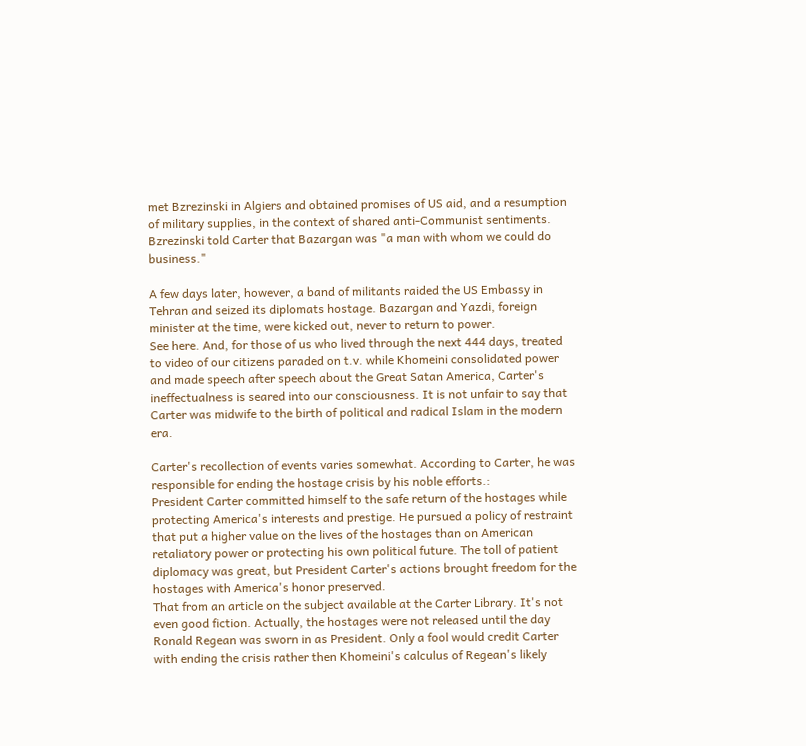met Bzrezinski in Algiers and obtained promises of US aid, and a resumption of military supplies, in the context of shared anti-Communist sentiments. Bzrezinski told Carter that Bazargan was "a man with whom we could do business."

A few days later, however, a band of militants raided the US Embassy in Tehran and seized its diplomats hostage. Bazargan and Yazdi, foreign minister at the time, were kicked out, never to return to power.
See here. And, for those of us who lived through the next 444 days, treated to video of our citizens paraded on t.v. while Khomeini consolidated power and made speech after speech about the Great Satan America, Carter's ineffectualness is seared into our consciousness. It is not unfair to say that Carter was midwife to the birth of political and radical Islam in the modern era.

Carter's recollection of events varies somewhat. According to Carter, he was responsible for ending the hostage crisis by his noble efforts.:
President Carter committed himself to the safe return of the hostages while protecting America's interests and prestige. He pursued a policy of restraint that put a higher value on the lives of the hostages than on American retaliatory power or protecting his own political future. The toll of patient diplomacy was great, but President Carter's actions brought freedom for the hostages with America's honor preserved.
That from an article on the subject available at the Carter Library. It's not even good fiction. Actually, the hostages were not released until the day Ronald Regean was sworn in as President. Only a fool would credit Carter with ending the crisis rather then Khomeini's calculus of Regean's likely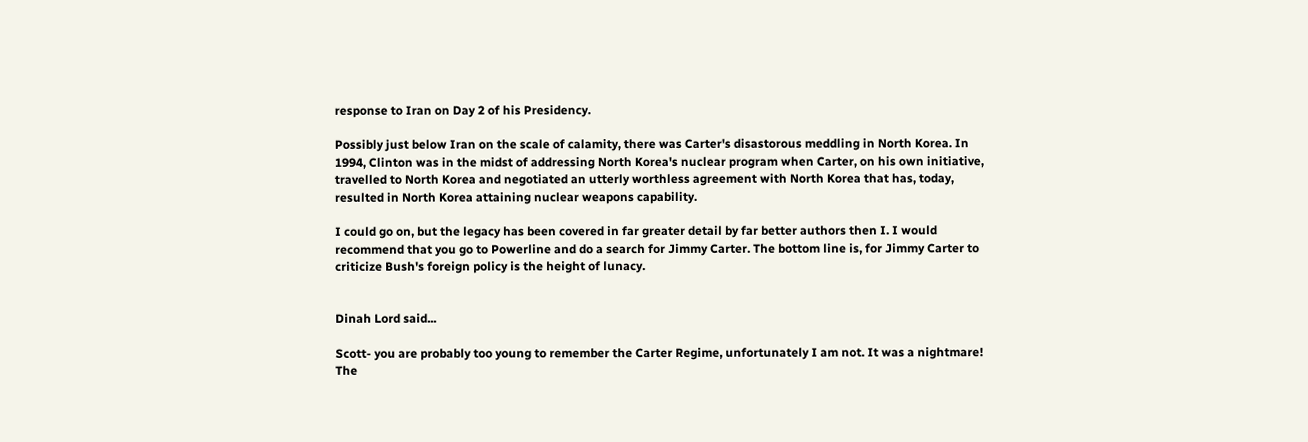response to Iran on Day 2 of his Presidency.

Possibly just below Iran on the scale of calamity, there was Carter's disastorous meddling in North Korea. In 1994, Clinton was in the midst of addressing North Korea's nuclear program when Carter, on his own initiative, travelled to North Korea and negotiated an utterly worthless agreement with North Korea that has, today, resulted in North Korea attaining nuclear weapons capability.

I could go on, but the legacy has been covered in far greater detail by far better authors then I. I would recommend that you go to Powerline and do a search for Jimmy Carter. The bottom line is, for Jimmy Carter to criticize Bush's foreign policy is the height of lunacy.


Dinah Lord said...

Scott- you are probably too young to remember the Carter Regime, unfortunately I am not. It was a nightmare! The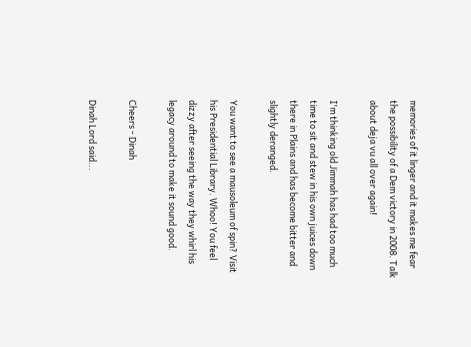memories of it linger and it makes me fear the possibility of a Dem victory in 2008. Talk about deja vu all over again!

I'm thinking old Jimmah has had too much time to sit and stew in his own juices down there in Plains and has become bitter and slightly deranged.

You want to see a mausoleum of spin? Visit his Presidential Library. Whoo! You feel dizzy after seeing the way they whirl his legacy around to make it sound good.

Cheers - Dinah

Dinah Lord said...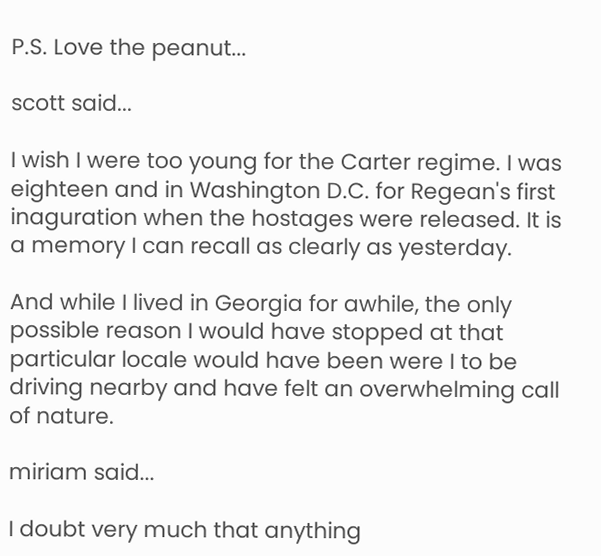P.S. Love the peanut...

scott said...

I wish I were too young for the Carter regime. I was eighteen and in Washington D.C. for Regean's first inaguration when the hostages were released. It is a memory I can recall as clearly as yesterday.

And while I lived in Georgia for awhile, the only possible reason I would have stopped at that particular locale would have been were I to be driving nearby and have felt an overwhelming call of nature.

miriam said...

I doubt very much that anything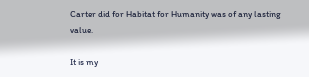Carter did for Habitat for Humanity was of any lasting value.

It is my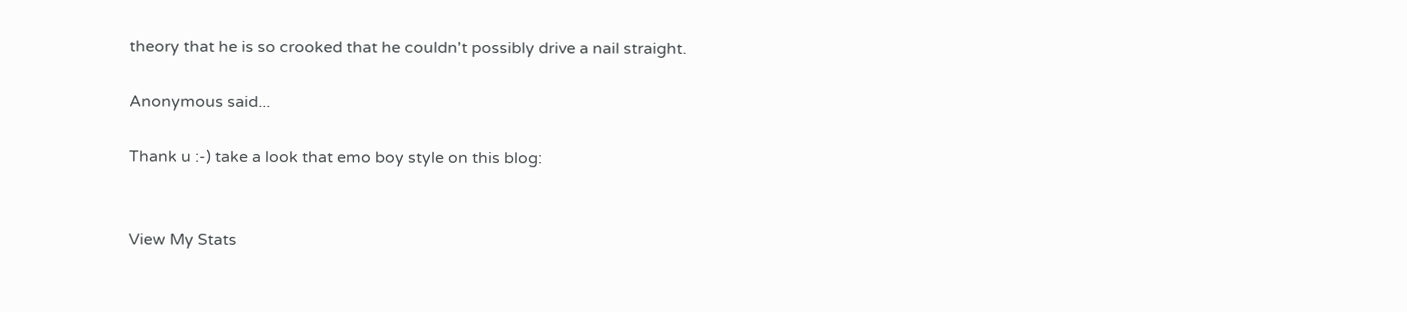theory that he is so crooked that he couldn't possibly drive a nail straight.

Anonymous said...

Thank u :-) take a look that emo boy style on this blog:


View My Stats